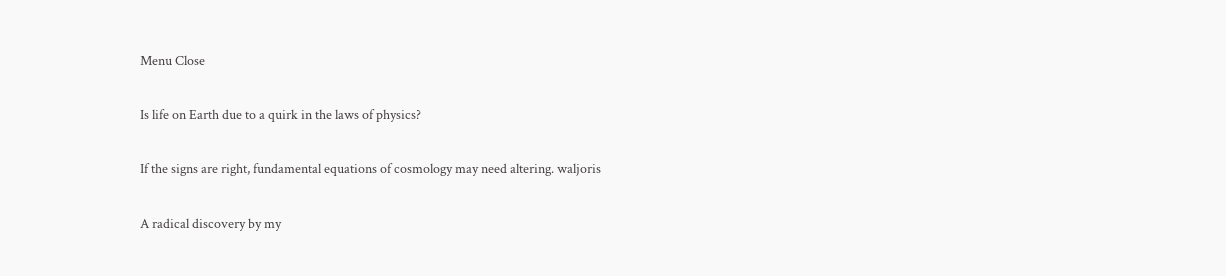Menu Close

Is life on Earth due to a quirk in the laws of physics?

If the signs are right, fundamental equations of cosmology may need altering. waljoris

A radical discovery by my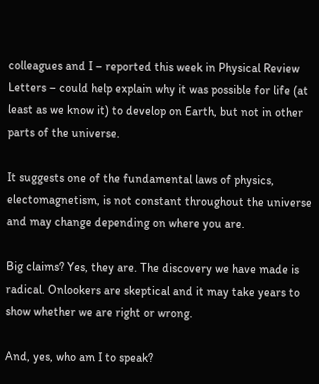colleagues and I – reported this week in Physical Review Letters – could help explain why it was possible for life (at least as we know it) to develop on Earth, but not in other parts of the universe.

It suggests one of the fundamental laws of physics, electomagnetism, is not constant throughout the universe and may change depending on where you are.

Big claims? Yes, they are. The discovery we have made is radical. Onlookers are skeptical and it may take years to show whether we are right or wrong.

And, yes, who am I to speak?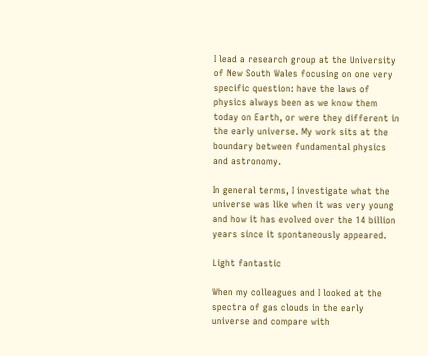I lead a research group at the University of New South Wales focusing on one very specific question: have the laws of physics always been as we know them today on Earth, or were they different in the early universe. My work sits at the boundary between fundamental physics and astronomy.

In general terms, I investigate what the universe was like when it was very young and how it has evolved over the 14 billion years since it spontaneously appeared.

Light fantastic

When my colleagues and I looked at the spectra of gas clouds in the early universe and compare with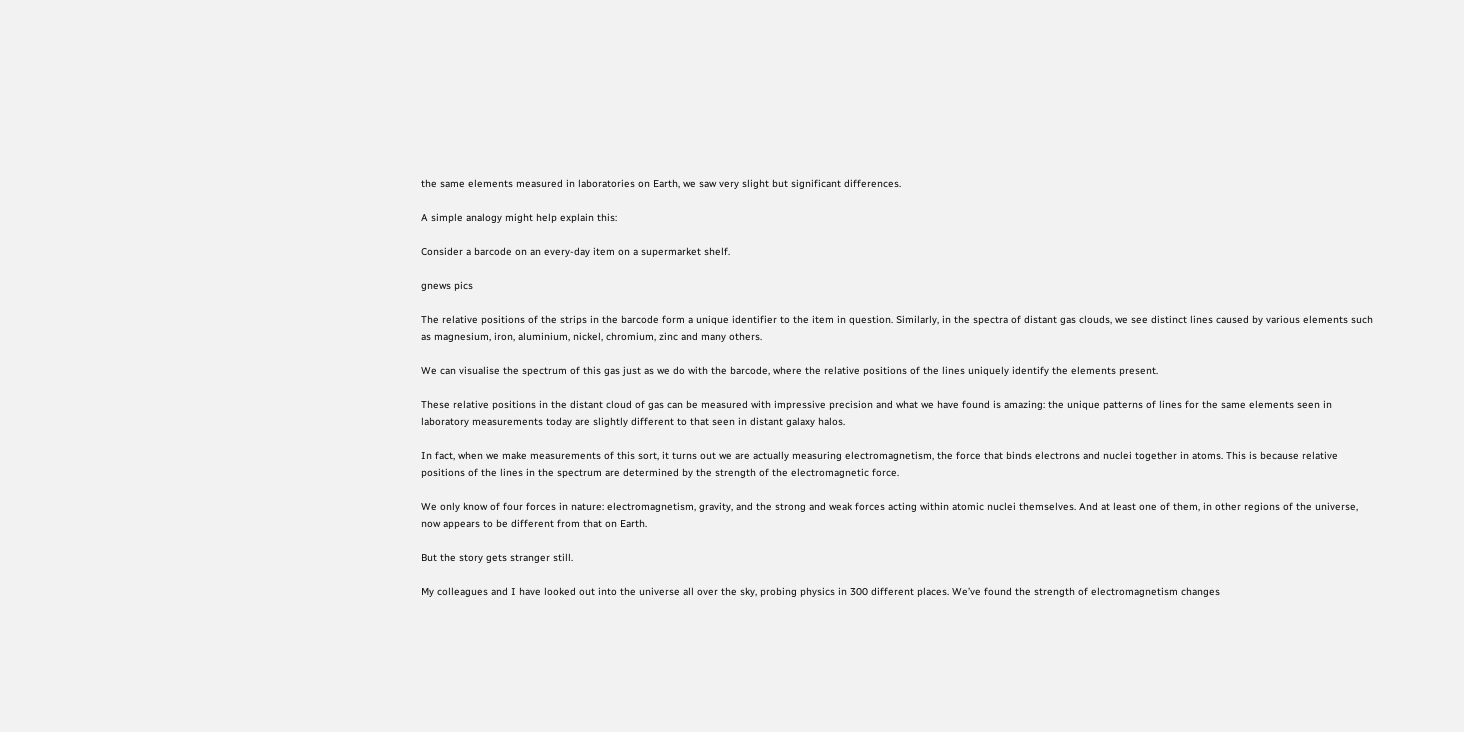the same elements measured in laboratories on Earth, we saw very slight but significant differences.

A simple analogy might help explain this:

Consider a barcode on an every-day item on a supermarket shelf.

gnews pics

The relative positions of the strips in the barcode form a unique identifier to the item in question. Similarly, in the spectra of distant gas clouds, we see distinct lines caused by various elements such as magnesium, iron, aluminium, nickel, chromium, zinc and many others.

We can visualise the spectrum of this gas just as we do with the barcode, where the relative positions of the lines uniquely identify the elements present.

These relative positions in the distant cloud of gas can be measured with impressive precision and what we have found is amazing: the unique patterns of lines for the same elements seen in laboratory measurements today are slightly different to that seen in distant galaxy halos.

In fact, when we make measurements of this sort, it turns out we are actually measuring electromagnetism, the force that binds electrons and nuclei together in atoms. This is because relative positions of the lines in the spectrum are determined by the strength of the electromagnetic force.

We only know of four forces in nature: electromagnetism, gravity, and the strong and weak forces acting within atomic nuclei themselves. And at least one of them, in other regions of the universe, now appears to be different from that on Earth.

But the story gets stranger still.

My colleagues and I have looked out into the universe all over the sky, probing physics in 300 different places. We’ve found the strength of electromagnetism changes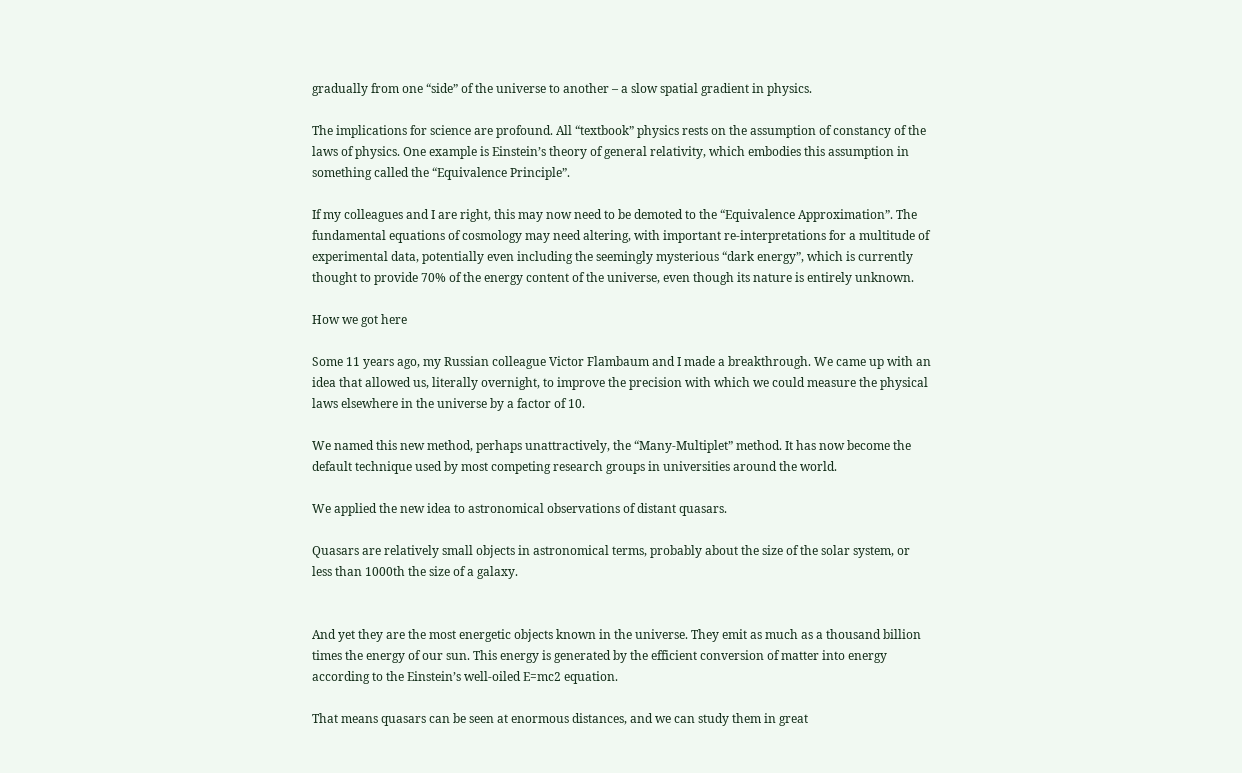gradually from one “side” of the universe to another – a slow spatial gradient in physics.

The implications for science are profound. All “textbook” physics rests on the assumption of constancy of the laws of physics. One example is Einstein’s theory of general relativity, which embodies this assumption in something called the “Equivalence Principle”.

If my colleagues and I are right, this may now need to be demoted to the “Equivalence Approximation”. The fundamental equations of cosmology may need altering, with important re-interpretations for a multitude of experimental data, potentially even including the seemingly mysterious “dark energy”, which is currently thought to provide 70% of the energy content of the universe, even though its nature is entirely unknown.

How we got here

Some 11 years ago, my Russian colleague Victor Flambaum and I made a breakthrough. We came up with an idea that allowed us, literally overnight, to improve the precision with which we could measure the physical laws elsewhere in the universe by a factor of 10.

We named this new method, perhaps unattractively, the “Many-Multiplet” method. It has now become the default technique used by most competing research groups in universities around the world.

We applied the new idea to astronomical observations of distant quasars.

Quasars are relatively small objects in astronomical terms, probably about the size of the solar system, or less than 1000th the size of a galaxy.


And yet they are the most energetic objects known in the universe. They emit as much as a thousand billion times the energy of our sun. This energy is generated by the efficient conversion of matter into energy according to the Einstein’s well-oiled E=mc2 equation.

That means quasars can be seen at enormous distances, and we can study them in great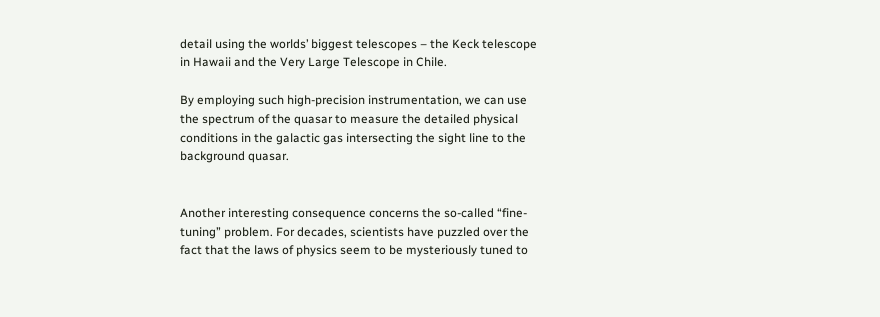detail using the worlds’ biggest telescopes – the Keck telescope in Hawaii and the Very Large Telescope in Chile.

By employing such high-precision instrumentation, we can use the spectrum of the quasar to measure the detailed physical conditions in the galactic gas intersecting the sight line to the background quasar.


Another interesting consequence concerns the so-called “fine-tuning” problem. For decades, scientists have puzzled over the fact that the laws of physics seem to be mysteriously tuned to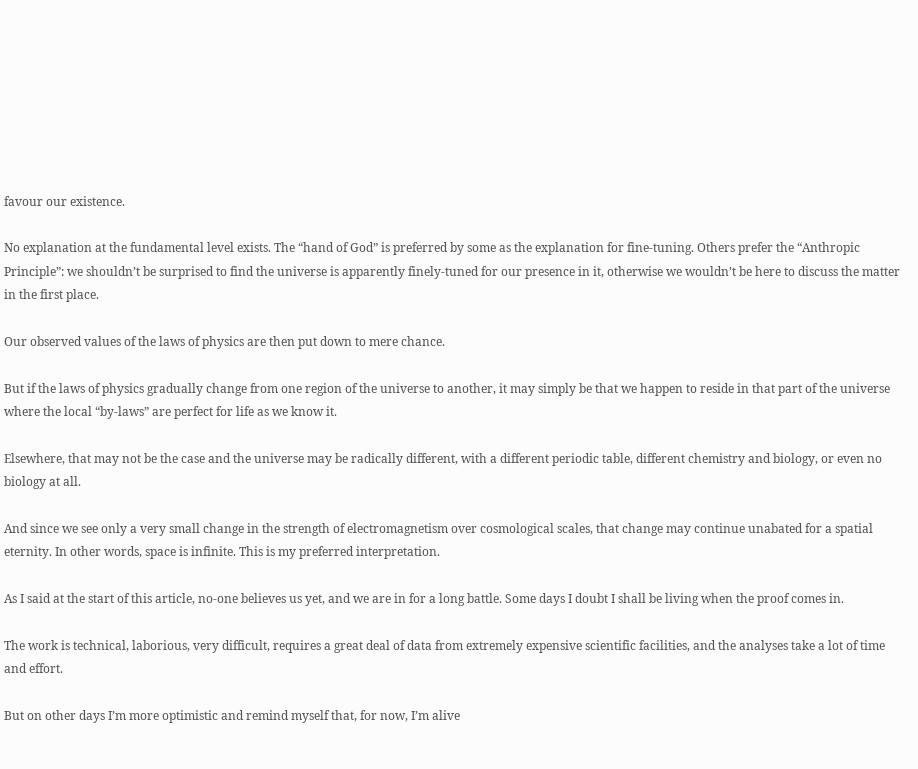favour our existence.

No explanation at the fundamental level exists. The “hand of God” is preferred by some as the explanation for fine-tuning. Others prefer the “Anthropic Principle”: we shouldn’t be surprised to find the universe is apparently finely-tuned for our presence in it, otherwise we wouldn’t be here to discuss the matter in the first place.

Our observed values of the laws of physics are then put down to mere chance.

But if the laws of physics gradually change from one region of the universe to another, it may simply be that we happen to reside in that part of the universe where the local “by-laws” are perfect for life as we know it.

Elsewhere, that may not be the case and the universe may be radically different, with a different periodic table, different chemistry and biology, or even no biology at all.

And since we see only a very small change in the strength of electromagnetism over cosmological scales, that change may continue unabated for a spatial eternity. In other words, space is infinite. This is my preferred interpretation.

As I said at the start of this article, no-one believes us yet, and we are in for a long battle. Some days I doubt I shall be living when the proof comes in.

The work is technical, laborious, very difficult, requires a great deal of data from extremely expensive scientific facilities, and the analyses take a lot of time and effort.

But on other days I’m more optimistic and remind myself that, for now, I’m alive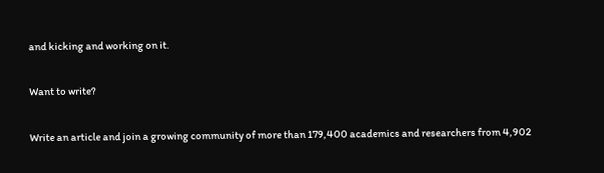and kicking and working on it.

Want to write?

Write an article and join a growing community of more than 179,400 academics and researchers from 4,902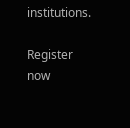institutions.

Register now